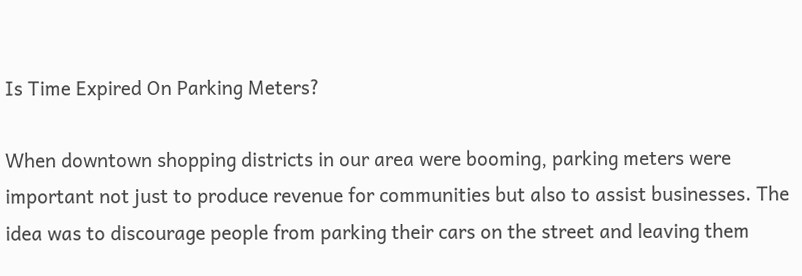Is Time Expired On Parking Meters?

When downtown shopping districts in our area were booming, parking meters were important not just to produce revenue for communities but also to assist businesses. The idea was to discourage people from parking their cars on the street and leaving them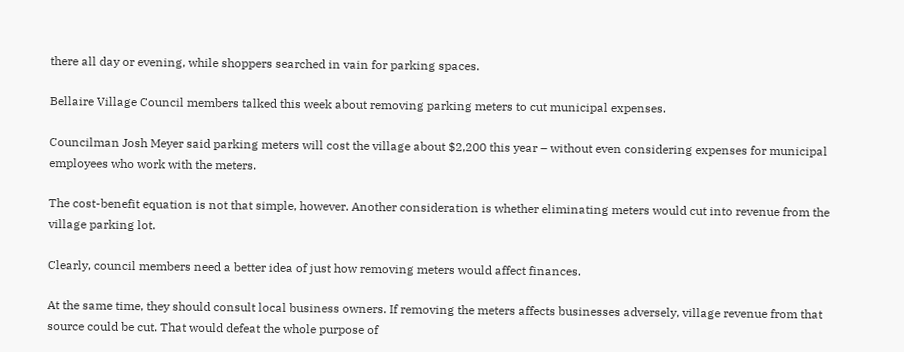there all day or evening, while shoppers searched in vain for parking spaces.

Bellaire Village Council members talked this week about removing parking meters to cut municipal expenses.

Councilman Josh Meyer said parking meters will cost the village about $2,200 this year – without even considering expenses for municipal employees who work with the meters.

The cost-benefit equation is not that simple, however. Another consideration is whether eliminating meters would cut into revenue from the village parking lot.

Clearly, council members need a better idea of just how removing meters would affect finances.

At the same time, they should consult local business owners. If removing the meters affects businesses adversely, village revenue from that source could be cut. That would defeat the whole purpose of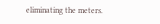eliminating the meters.